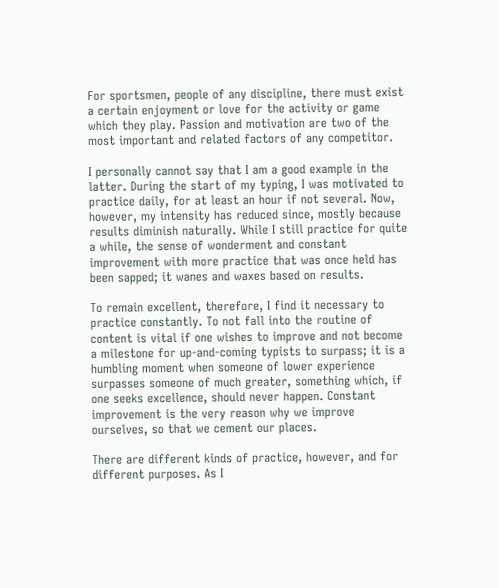For sportsmen, people of any discipline, there must exist a certain enjoyment or love for the activity or game which they play. Passion and motivation are two of the most important and related factors of any competitor.

I personally cannot say that I am a good example in the latter. During the start of my typing, I was motivated to practice daily, for at least an hour if not several. Now, however, my intensity has reduced since, mostly because results diminish naturally. While I still practice for quite a while, the sense of wonderment and constant improvement with more practice that was once held has been sapped; it wanes and waxes based on results.

To remain excellent, therefore, I find it necessary to practice constantly. To not fall into the routine of content is vital if one wishes to improve and not become a milestone for up-and-coming typists to surpass; it is a humbling moment when someone of lower experience surpasses someone of much greater, something which, if one seeks excellence, should never happen. Constant improvement is the very reason why we improve ourselves, so that we cement our places.

There are different kinds of practice, however, and for different purposes. As I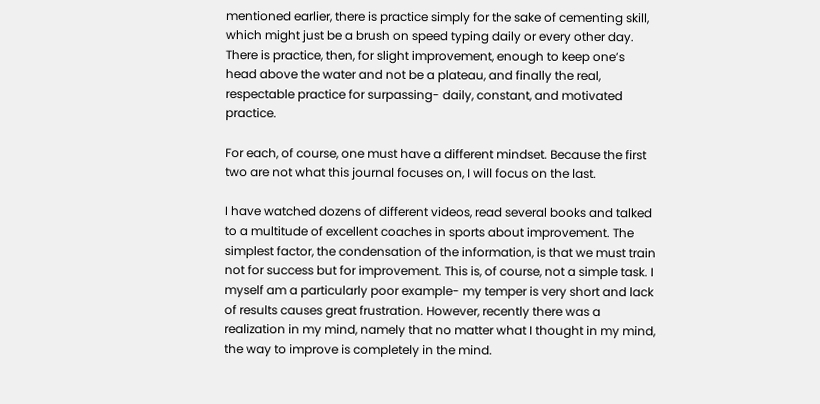mentioned earlier, there is practice simply for the sake of cementing skill, which might just be a brush on speed typing daily or every other day. There is practice, then, for slight improvement, enough to keep one’s head above the water and not be a plateau, and finally the real, respectable practice for surpassing- daily, constant, and motivated practice.

For each, of course, one must have a different mindset. Because the first two are not what this journal focuses on, I will focus on the last.

I have watched dozens of different videos, read several books and talked to a multitude of excellent coaches in sports about improvement. The simplest factor, the condensation of the information, is that we must train not for success but for improvement. This is, of course, not a simple task. I myself am a particularly poor example- my temper is very short and lack of results causes great frustration. However, recently there was a realization in my mind, namely that no matter what I thought in my mind, the way to improve is completely in the mind.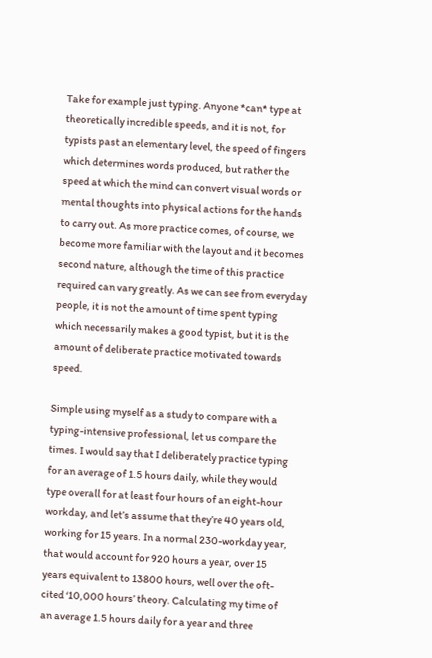Take for example just typing. Anyone *can* type at theoretically incredible speeds, and it is not, for typists past an elementary level, the speed of fingers which determines words produced, but rather the speed at which the mind can convert visual words or mental thoughts into physical actions for the hands to carry out. As more practice comes, of course, we become more familiar with the layout and it becomes second nature, although the time of this practice required can vary greatly. As we can see from everyday people, it is not the amount of time spent typing which necessarily makes a good typist, but it is the amount of deliberate practice motivated towards speed.

Simple using myself as a study to compare with a typing-intensive professional, let us compare the times. I would say that I deliberately practice typing for an average of 1.5 hours daily, while they would type overall for at least four hours of an eight-hour workday, and let’s assume that they’re 40 years old, working for 15 years. In a normal 230-workday year, that would account for 920 hours a year, over 15 years equivalent to 13800 hours, well over the oft-cited ‘10,000 hours’ theory. Calculating my time of an average 1.5 hours daily for a year and three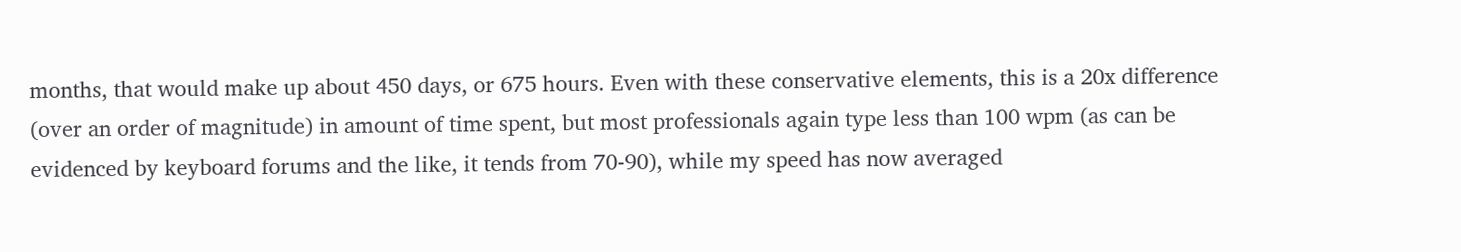months, that would make up about 450 days, or 675 hours. Even with these conservative elements, this is a 20x difference (over an order of magnitude) in amount of time spent, but most professionals again type less than 100 wpm (as can be evidenced by keyboard forums and the like, it tends from 70-90), while my speed has now averaged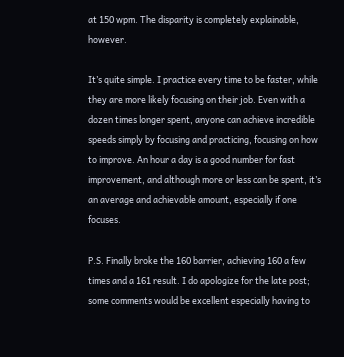at 150 wpm. The disparity is completely explainable, however.

It’s quite simple. I practice every time to be faster, while they are more likely focusing on their job. Even with a dozen times longer spent, anyone can achieve incredible speeds simply by focusing and practicing, focusing on how to improve. An hour a day is a good number for fast improvement, and although more or less can be spent, it’s an average and achievable amount, especially if one focuses.

P.S. Finally broke the 160 barrier, achieving 160 a few times and a 161 result. I do apologize for the late post; some comments would be excellent especially having to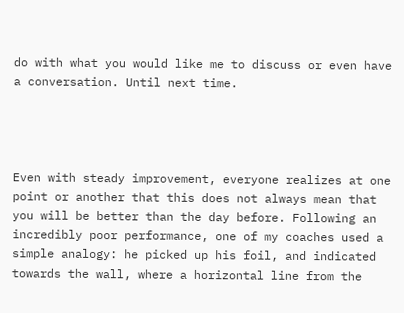do with what you would like me to discuss or even have a conversation. Until next time.




Even with steady improvement, everyone realizes at one point or another that this does not always mean that you will be better than the day before. Following an incredibly poor performance, one of my coaches used a simple analogy: he picked up his foil, and indicated towards the wall, where a horizontal line from the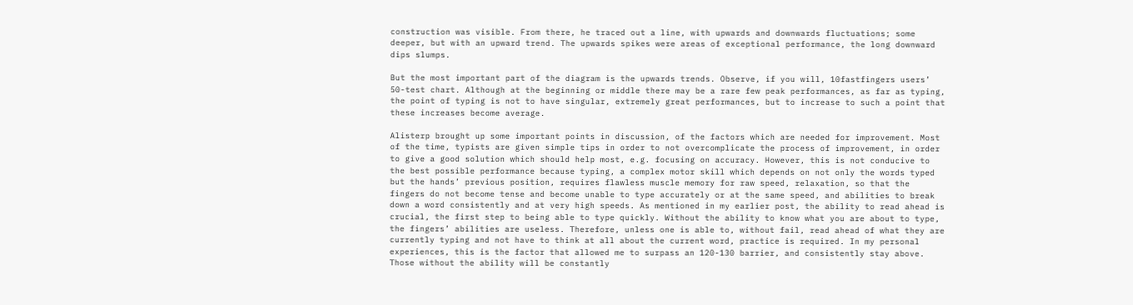construction was visible. From there, he traced out a line, with upwards and downwards fluctuations; some deeper, but with an upward trend. The upwards spikes were areas of exceptional performance, the long downward dips slumps.

But the most important part of the diagram is the upwards trends. Observe, if you will, 10fastfingers users’ 50-test chart. Although at the beginning or middle there may be a rare few peak performances, as far as typing, the point of typing is not to have singular, extremely great performances, but to increase to such a point that these increases become average.

Alisterp brought up some important points in discussion, of the factors which are needed for improvement. Most of the time, typists are given simple tips in order to not overcomplicate the process of improvement, in order to give a good solution which should help most, e.g. focusing on accuracy. However, this is not conducive to the best possible performance because typing, a complex motor skill which depends on not only the words typed but the hands’ previous position, requires flawless muscle memory for raw speed, relaxation, so that the fingers do not become tense and become unable to type accurately or at the same speed, and abilities to break down a word consistently and at very high speeds. As mentioned in my earlier post, the ability to read ahead is crucial, the first step to being able to type quickly. Without the ability to know what you are about to type, the fingers’ abilities are useless. Therefore, unless one is able to, without fail, read ahead of what they are currently typing and not have to think at all about the current word, practice is required. In my personal experiences, this is the factor that allowed me to surpass an 120-130 barrier, and consistently stay above. Those without the ability will be constantly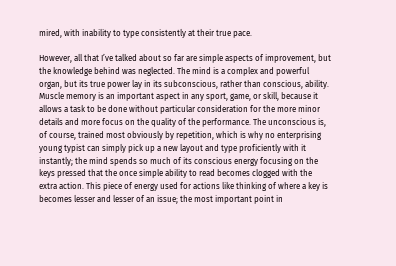mired, with inability to type consistently at their true pace.

However, all that I’ve talked about so far are simple aspects of improvement, but the knowledge behind was neglected. The mind is a complex and powerful organ, but its true power lay in its subconscious, rather than conscious, ability. Muscle memory is an important aspect in any sport, game, or skill, because it allows a task to be done without particular consideration for the more minor details and more focus on the quality of the performance. The unconscious is, of course, trained most obviously by repetition, which is why no enterprising young typist can simply pick up a new layout and type proficiently with it instantly; the mind spends so much of its conscious energy focusing on the keys pressed that the once simple ability to read becomes clogged with the extra action. This piece of energy used for actions like thinking of where a key is becomes lesser and lesser of an issue; the most important point in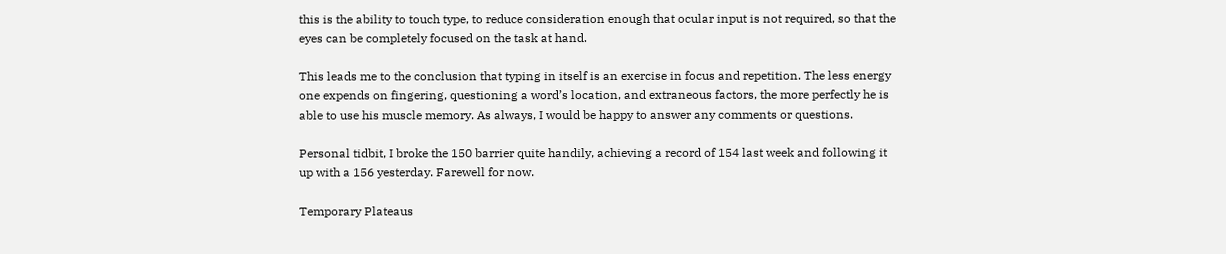this is the ability to touch type, to reduce consideration enough that ocular input is not required, so that the eyes can be completely focused on the task at hand.

This leads me to the conclusion that typing in itself is an exercise in focus and repetition. The less energy one expends on fingering, questioning a word’s location, and extraneous factors, the more perfectly he is able to use his muscle memory. As always, I would be happy to answer any comments or questions.

Personal tidbit, I broke the 150 barrier quite handily, achieving a record of 154 last week and following it up with a 156 yesterday. Farewell for now.

Temporary Plateaus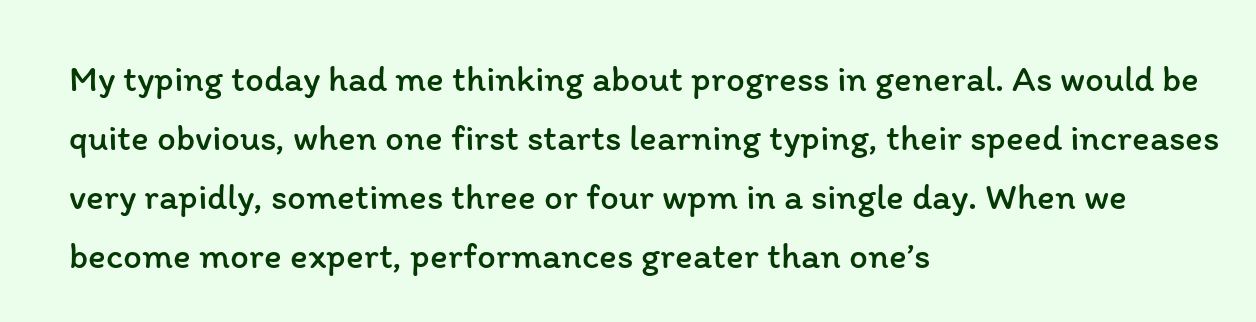My typing today had me thinking about progress in general. As would be quite obvious, when one first starts learning typing, their speed increases very rapidly, sometimes three or four wpm in a single day. When we become more expert, performances greater than one’s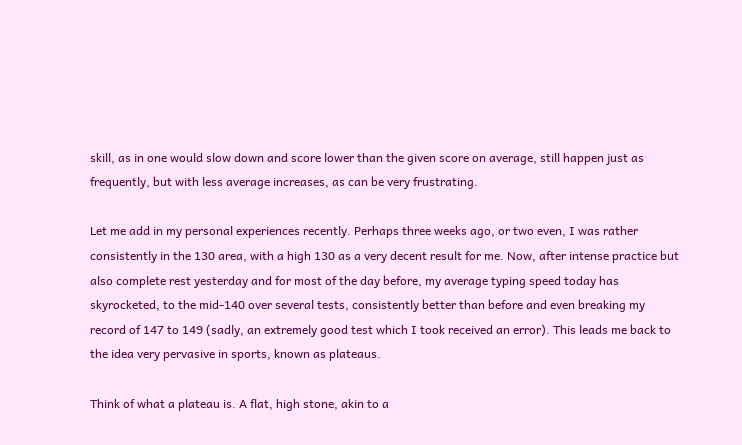skill, as in one would slow down and score lower than the given score on average, still happen just as frequently, but with less average increases, as can be very frustrating.

Let me add in my personal experiences recently. Perhaps three weeks ago, or two even, I was rather consistently in the 130 area, with a high 130 as a very decent result for me. Now, after intense practice but also complete rest yesterday and for most of the day before, my average typing speed today has skyrocketed, to the mid-140 over several tests, consistently better than before and even breaking my record of 147 to 149 (sadly, an extremely good test which I took received an error). This leads me back to the idea very pervasive in sports, known as plateaus.

Think of what a plateau is. A flat, high stone, akin to a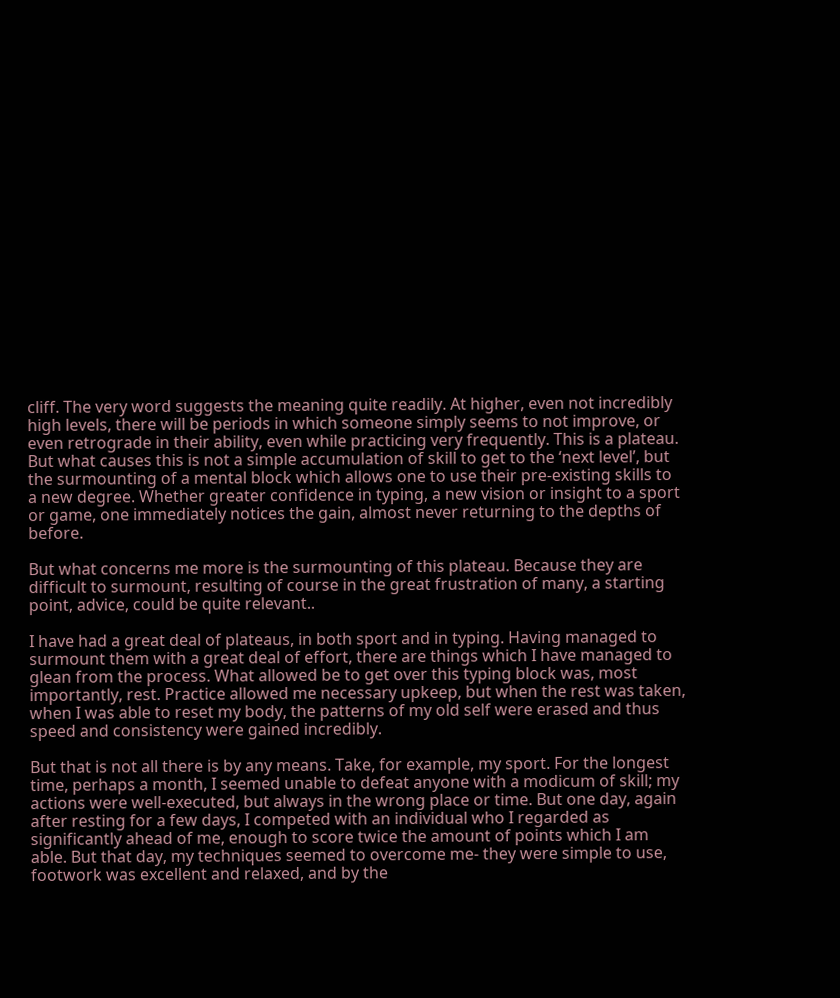cliff. The very word suggests the meaning quite readily. At higher, even not incredibly high levels, there will be periods in which someone simply seems to not improve, or even retrograde in their ability, even while practicing very frequently. This is a plateau. But what causes this is not a simple accumulation of skill to get to the ‘next level’, but the surmounting of a mental block which allows one to use their pre-existing skills to a new degree. Whether greater confidence in typing, a new vision or insight to a sport or game, one immediately notices the gain, almost never returning to the depths of before.

But what concerns me more is the surmounting of this plateau. Because they are difficult to surmount, resulting of course in the great frustration of many, a starting point, advice, could be quite relevant..

I have had a great deal of plateaus, in both sport and in typing. Having managed to surmount them with a great deal of effort, there are things which I have managed to glean from the process. What allowed be to get over this typing block was, most importantly, rest. Practice allowed me necessary upkeep, but when the rest was taken, when I was able to reset my body, the patterns of my old self were erased and thus speed and consistency were gained incredibly.

But that is not all there is by any means. Take, for example, my sport. For the longest time, perhaps a month, I seemed unable to defeat anyone with a modicum of skill; my actions were well-executed, but always in the wrong place or time. But one day, again after resting for a few days, I competed with an individual who I regarded as significantly ahead of me, enough to score twice the amount of points which I am able. But that day, my techniques seemed to overcome me- they were simple to use, footwork was excellent and relaxed, and by the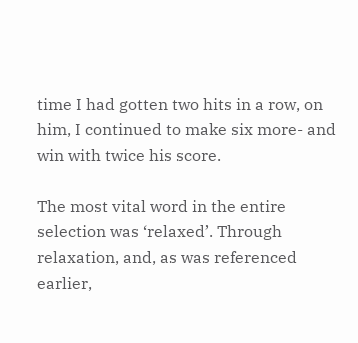time I had gotten two hits in a row, on him, I continued to make six more- and win with twice his score.

The most vital word in the entire selection was ‘relaxed’. Through relaxation, and, as was referenced earlier,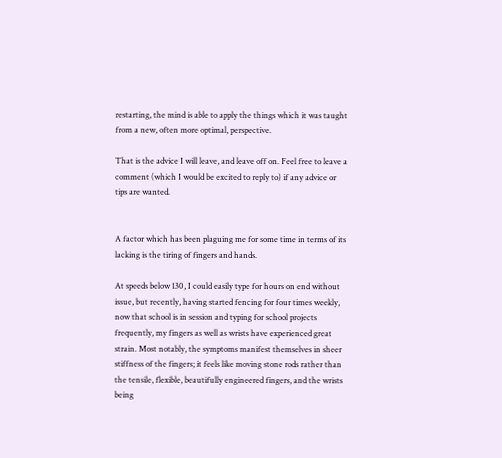restarting, the mind is able to apply the things which it was taught from a new, often more optimal, perspective.

That is the advice I will leave, and leave off on. Feel free to leave a comment (which I would be excited to reply to) if any advice or tips are wanted.


A factor which has been plaguing me for some time in terms of its lacking is the tiring of fingers and hands.

At speeds below 130, I could easily type for hours on end without issue, but recently, having started fencing for four times weekly, now that school is in session and typing for school projects frequently, my fingers as well as wrists have experienced great strain. Most notably, the symptoms manifest themselves in sheer stiffness of the fingers; it feels like moving stone rods rather than the tensile, flexible, beautifully engineered fingers, and the wrists being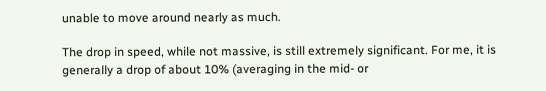unable to move around nearly as much.

The drop in speed, while not massive, is still extremely significant. For me, it is generally a drop of about 10% (averaging in the mid- or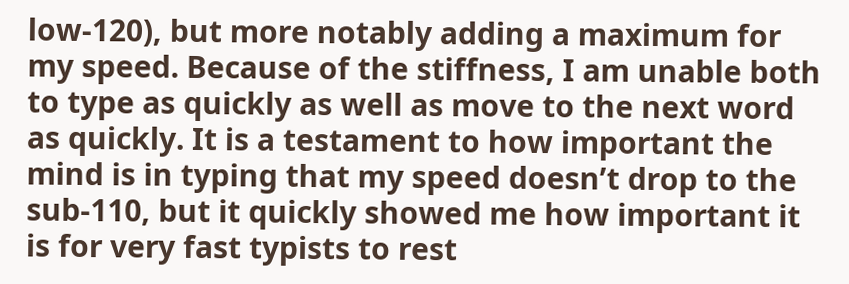low-120), but more notably adding a maximum for my speed. Because of the stiffness, I am unable both to type as quickly as well as move to the next word as quickly. It is a testament to how important the mind is in typing that my speed doesn’t drop to the sub-110, but it quickly showed me how important it is for very fast typists to rest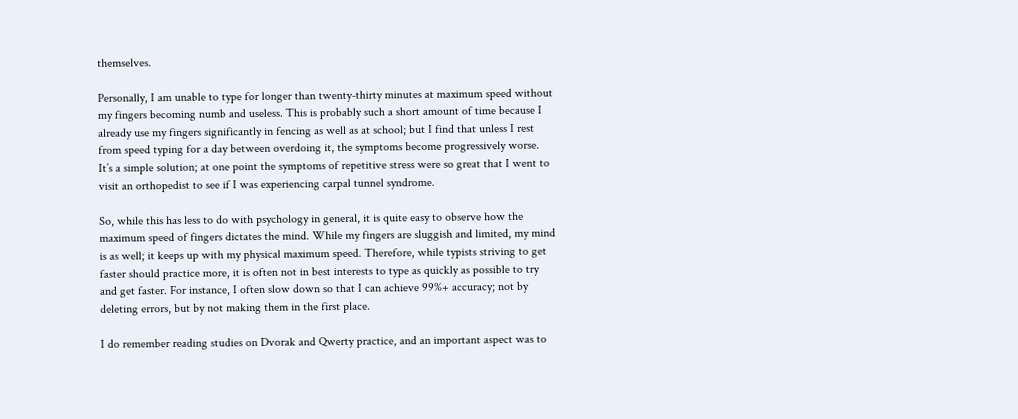themselves.

Personally, I am unable to type for longer than twenty-thirty minutes at maximum speed without my fingers becoming numb and useless. This is probably such a short amount of time because I already use my fingers significantly in fencing as well as at school; but I find that unless I rest from speed typing for a day between overdoing it, the symptoms become progressively worse. It’s a simple solution; at one point the symptoms of repetitive stress were so great that I went to visit an orthopedist to see if I was experiencing carpal tunnel syndrome.

So, while this has less to do with psychology in general, it is quite easy to observe how the maximum speed of fingers dictates the mind. While my fingers are sluggish and limited, my mind is as well; it keeps up with my physical maximum speed. Therefore, while typists striving to get faster should practice more, it is often not in best interests to type as quickly as possible to try and get faster. For instance, I often slow down so that I can achieve 99%+ accuracy; not by deleting errors, but by not making them in the first place.

I do remember reading studies on Dvorak and Qwerty practice, and an important aspect was to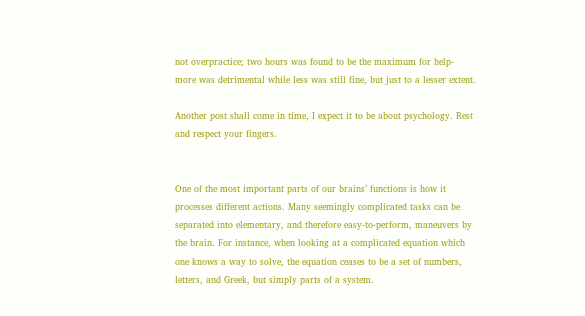not overpractice; two hours was found to be the maximum for help- more was detrimental while less was still fine, but just to a lesser extent.

Another post shall come in time, I expect it to be about psychology. Rest and respect your fingers.


One of the most important parts of our brains’ functions is how it processes different actions. Many seemingly complicated tasks can be separated into elementary, and therefore easy-to-perform, maneuvers by the brain. For instance, when looking at a complicated equation which one knows a way to solve, the equation ceases to be a set of numbers, letters, and Greek, but simply parts of a system.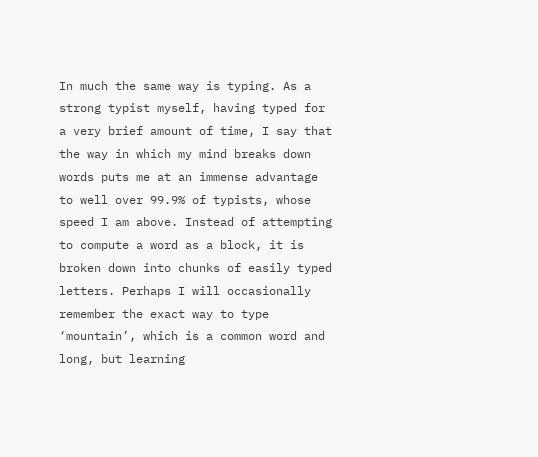In much the same way is typing. As a strong typist myself, having typed for a very brief amount of time, I say that the way in which my mind breaks down words puts me at an immense advantage to well over 99.9% of typists, whose speed I am above. Instead of attempting to compute a word as a block, it is broken down into chunks of easily typed letters. Perhaps I will occasionally remember the exact way to type ‘mountain’, which is a common word and long, but learning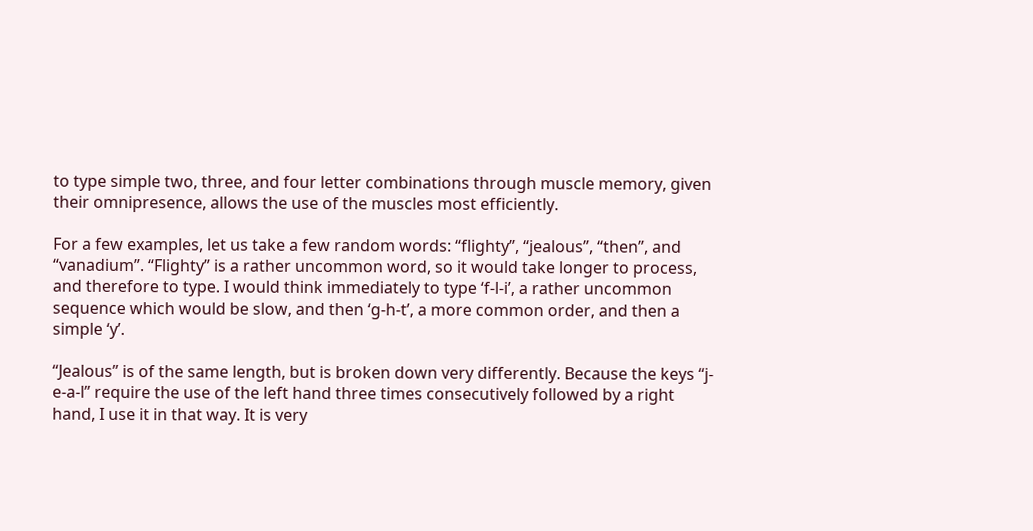to type simple two, three, and four letter combinations through muscle memory, given their omnipresence, allows the use of the muscles most efficiently.

For a few examples, let us take a few random words: “flighty”, “jealous”, “then”, and “vanadium”. “Flighty” is a rather uncommon word, so it would take longer to process, and therefore to type. I would think immediately to type ‘f-l-i’, a rather uncommon sequence which would be slow, and then ‘g-h-t’, a more common order, and then a simple ‘y’.

“Jealous” is of the same length, but is broken down very differently. Because the keys “j-e-a-l” require the use of the left hand three times consecutively followed by a right hand, I use it in that way. It is very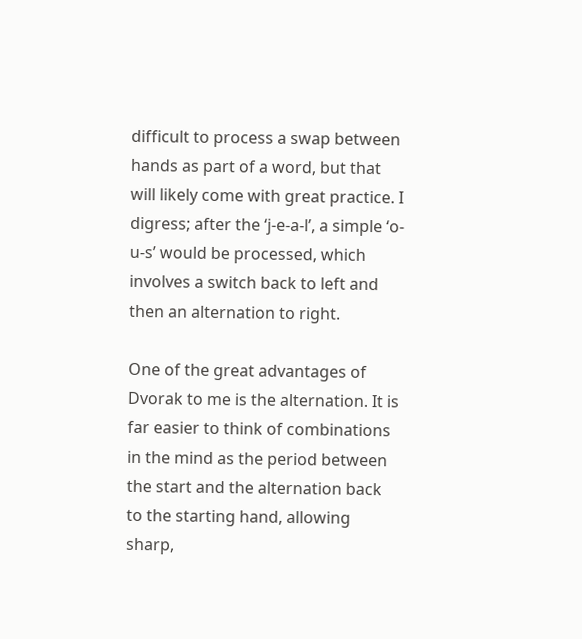difficult to process a swap between hands as part of a word, but that will likely come with great practice. I digress; after the ‘j-e-a-l’, a simple ‘o-u-s’ would be processed, which involves a switch back to left and then an alternation to right.

One of the great advantages of Dvorak to me is the alternation. It is far easier to think of combinations in the mind as the period between the start and the alternation back to the starting hand, allowing sharp,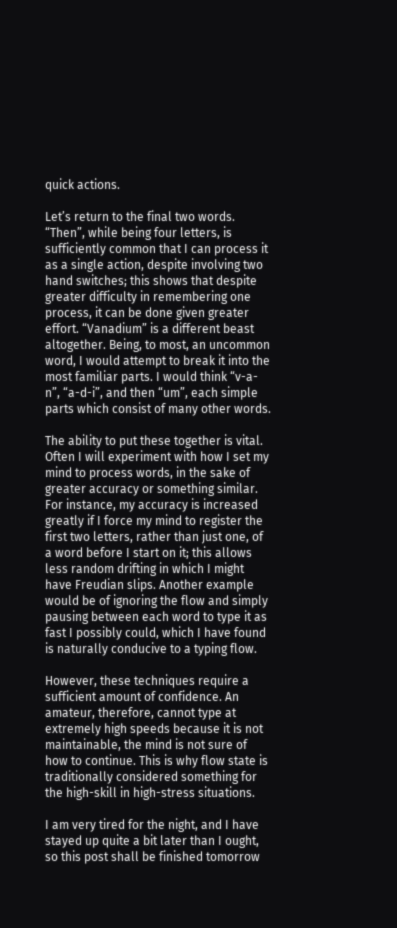quick actions.

Let’s return to the final two words. “Then”, while being four letters, is sufficiently common that I can process it as a single action, despite involving two hand switches; this shows that despite greater difficulty in remembering one process, it can be done given greater effort. “Vanadium” is a different beast altogether. Being, to most, an uncommon word, I would attempt to break it into the most familiar parts. I would think “v-a-n”, “a-d-i”, and then “um”, each simple parts which consist of many other words.

The ability to put these together is vital. Often I will experiment with how I set my mind to process words, in the sake of greater accuracy or something similar. For instance, my accuracy is increased greatly if I force my mind to register the first two letters, rather than just one, of a word before I start on it; this allows less random drifting in which I might have Freudian slips. Another example would be of ignoring the flow and simply pausing between each word to type it as fast I possibly could, which I have found is naturally conducive to a typing flow.

However, these techniques require a sufficient amount of confidence. An amateur, therefore, cannot type at extremely high speeds because it is not maintainable, the mind is not sure of how to continue. This is why flow state is traditionally considered something for the high-skill in high-stress situations.

I am very tired for the night, and I have stayed up quite a bit later than I ought, so this post shall be finished tomorrow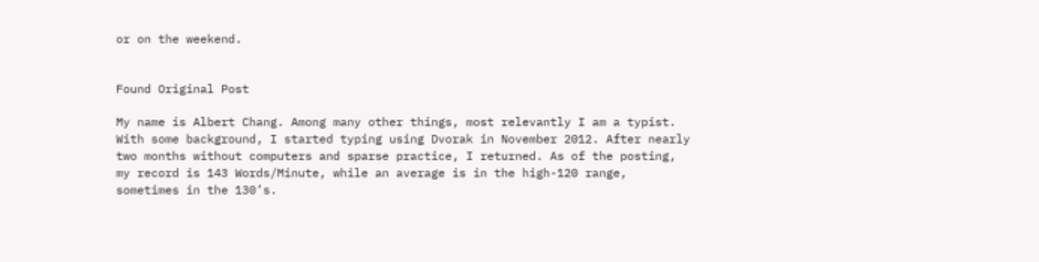or on the weekend.


Found Original Post

My name is Albert Chang. Among many other things, most relevantly I am a typist. With some background, I started typing using Dvorak in November 2012. After nearly two months without computers and sparse practice, I returned. As of the posting, my record is 143 Words/Minute, while an average is in the high-120 range, sometimes in the 130’s.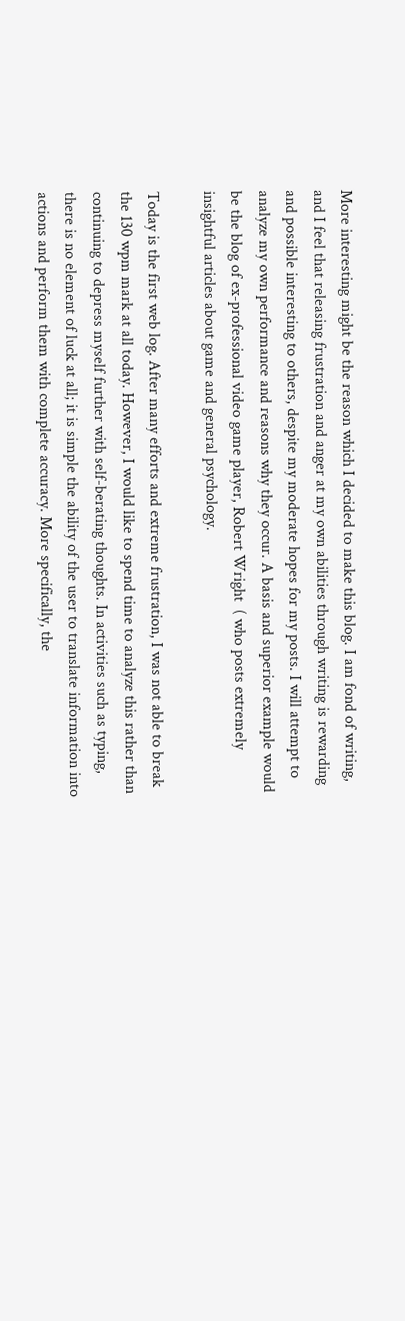More interesting might be the reason which I decided to make this blog. I am fond of writing, and I feel that releasing frustration and anger at my own abilities through writing is rewarding and possible interesting to others, despite my moderate hopes for my posts. I will attempt to analyze my own performance and reasons why they occur. A basis and superior example would be the blog of ex-professional video game player, Robert Wright  ( who posts extremely insightful articles about game and general psychology.

Today is the first web log. After many efforts and extreme frustration, I was not able to break the 130 wpm mark at all today. However, I would like to spend time to analyze this rather than continuing to depress myself further with self-berating thoughts. In activities such as typing, there is no element of luck at all; it is simple the ability of the user to translate information into actions and perform them with complete accuracy. More specifically, the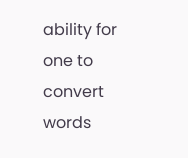ability for one to convert words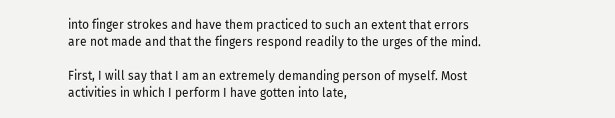into finger strokes and have them practiced to such an extent that errors are not made and that the fingers respond readily to the urges of the mind.

First, I will say that I am an extremely demanding person of myself. Most activities in which I perform I have gotten into late,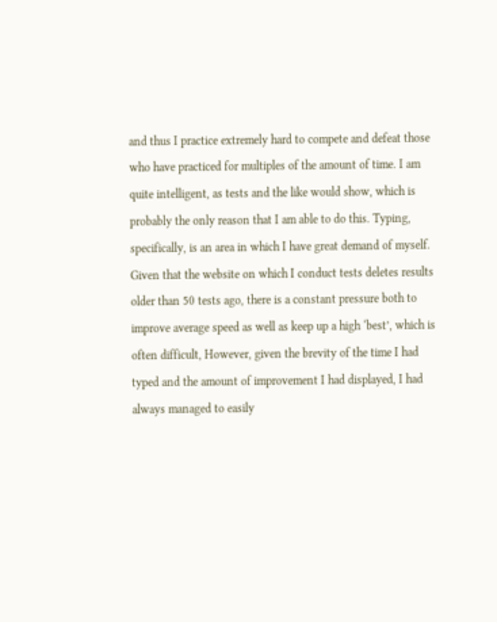and thus I practice extremely hard to compete and defeat those who have practiced for multiples of the amount of time. I am quite intelligent, as tests and the like would show, which is probably the only reason that I am able to do this. Typing, specifically, is an area in which I have great demand of myself. Given that the website on which I conduct tests deletes results older than 50 tests ago, there is a constant pressure both to improve average speed as well as keep up a high ‘best’, which is often difficult, However, given the brevity of the time I had typed and the amount of improvement I had displayed, I had always managed to easily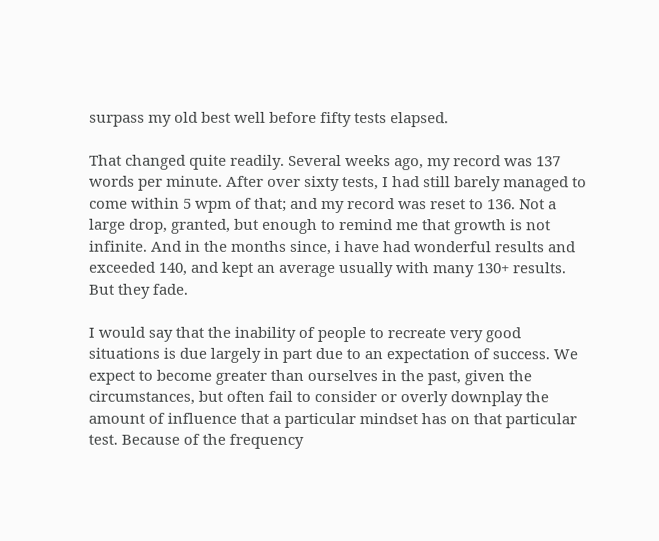surpass my old best well before fifty tests elapsed.

That changed quite readily. Several weeks ago, my record was 137 words per minute. After over sixty tests, I had still barely managed to come within 5 wpm of that; and my record was reset to 136. Not a large drop, granted, but enough to remind me that growth is not infinite. And in the months since, i have had wonderful results and exceeded 140, and kept an average usually with many 130+ results. But they fade.

I would say that the inability of people to recreate very good situations is due largely in part due to an expectation of success. We expect to become greater than ourselves in the past, given the circumstances, but often fail to consider or overly downplay the amount of influence that a particular mindset has on that particular test. Because of the frequency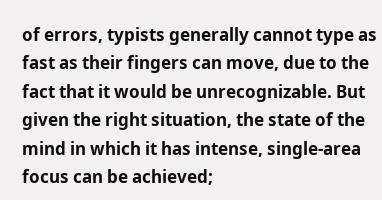of errors, typists generally cannot type as fast as their fingers can move, due to the fact that it would be unrecognizable. But given the right situation, the state of the mind in which it has intense, single-area focus can be achieved;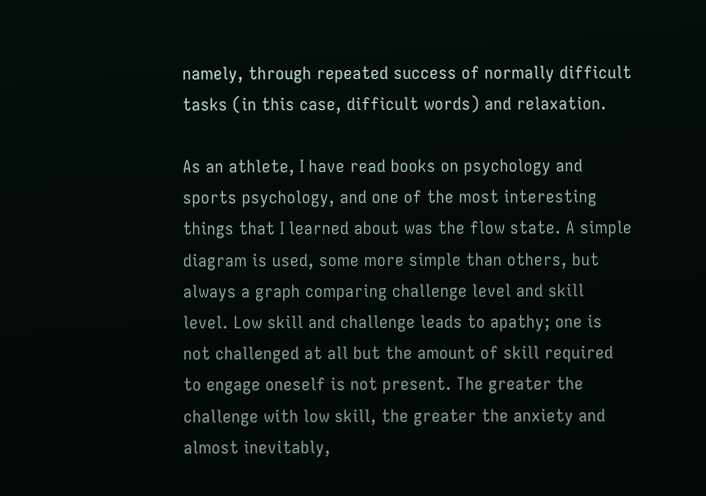namely, through repeated success of normally difficult tasks (in this case, difficult words) and relaxation.

As an athlete, I have read books on psychology and sports psychology, and one of the most interesting things that I learned about was the flow state. A simple diagram is used, some more simple than others, but always a graph comparing challenge level and skill level. Low skill and challenge leads to apathy; one is not challenged at all but the amount of skill required to engage oneself is not present. The greater the challenge with low skill, the greater the anxiety and almost inevitably,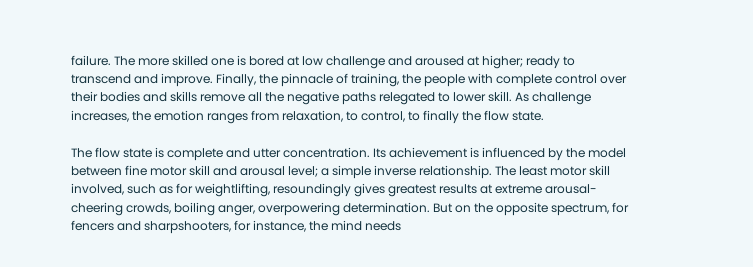failure. The more skilled one is bored at low challenge and aroused at higher; ready to transcend and improve. Finally, the pinnacle of training, the people with complete control over their bodies and skills remove all the negative paths relegated to lower skill. As challenge increases, the emotion ranges from relaxation, to control, to finally the flow state.

The flow state is complete and utter concentration. Its achievement is influenced by the model between fine motor skill and arousal level; a simple inverse relationship. The least motor skill involved, such as for weightlifting, resoundingly gives greatest results at extreme arousal- cheering crowds, boiling anger, overpowering determination. But on the opposite spectrum, for fencers and sharpshooters, for instance, the mind needs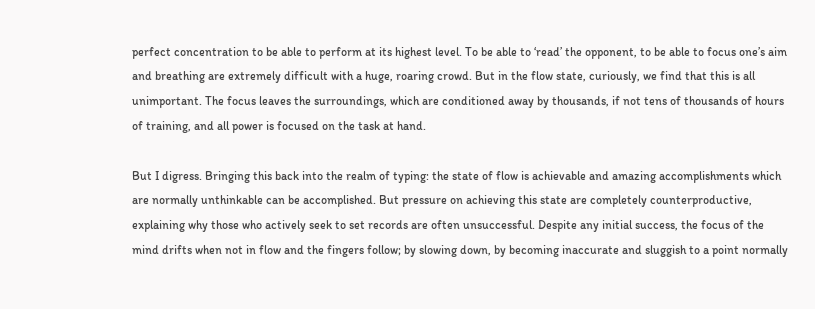perfect concentration to be able to perform at its highest level. To be able to ‘read’ the opponent, to be able to focus one’s aim and breathing are extremely difficult with a huge, roaring crowd. But in the flow state, curiously, we find that this is all unimportant. The focus leaves the surroundings, which are conditioned away by thousands, if not tens of thousands of hours of training, and all power is focused on the task at hand.

But I digress. Bringing this back into the realm of typing: the state of flow is achievable and amazing accomplishments which are normally unthinkable can be accomplished. But pressure on achieving this state are completely counterproductive, explaining why those who actively seek to set records are often unsuccessful. Despite any initial success, the focus of the mind drifts when not in flow and the fingers follow; by slowing down, by becoming inaccurate and sluggish to a point normally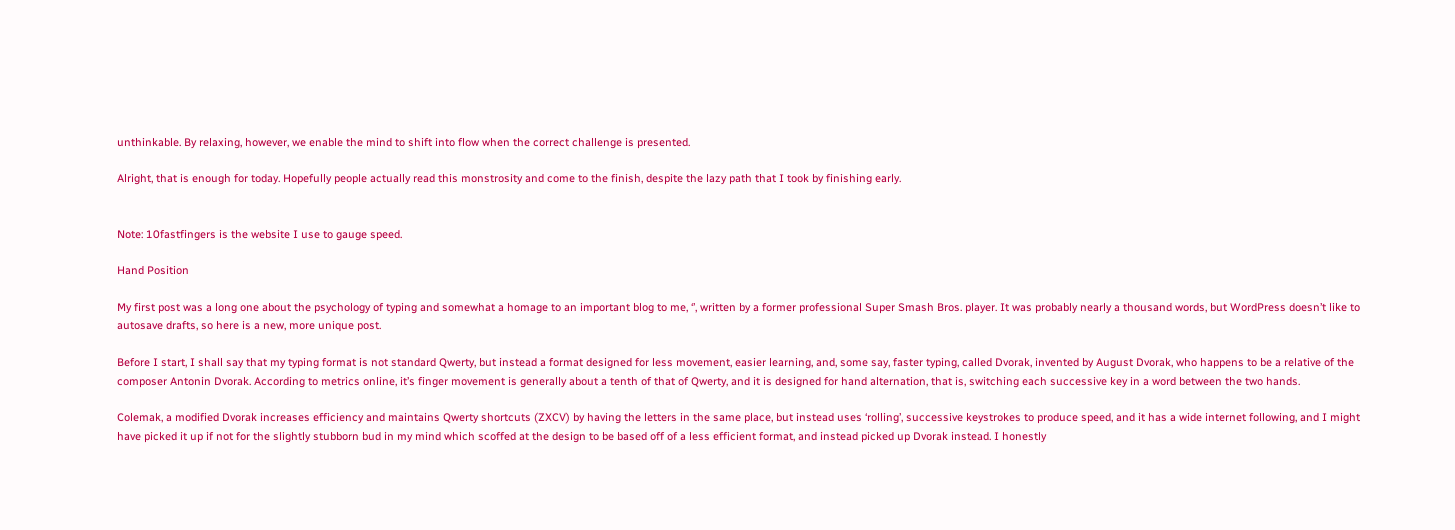unthinkable. By relaxing, however, we enable the mind to shift into flow when the correct challenge is presented.

Alright, that is enough for today. Hopefully people actually read this monstrosity and come to the finish, despite the lazy path that I took by finishing early.


Note: 10fastfingers is the website I use to gauge speed.

Hand Position

My first post was a long one about the psychology of typing and somewhat a homage to an important blog to me, ‘’, written by a former professional Super Smash Bros. player. It was probably nearly a thousand words, but WordPress doesn’t like to autosave drafts, so here is a new, more unique post.

Before I start, I shall say that my typing format is not standard Qwerty, but instead a format designed for less movement, easier learning, and, some say, faster typing, called Dvorak, invented by August Dvorak, who happens to be a relative of the composer Antonin Dvorak. According to metrics online, it’s finger movement is generally about a tenth of that of Qwerty, and it is designed for hand alternation, that is, switching each successive key in a word between the two hands.

Colemak, a modified Dvorak increases efficiency and maintains Qwerty shortcuts (ZXCV) by having the letters in the same place, but instead uses ‘rolling’, successive keystrokes to produce speed, and it has a wide internet following, and I might have picked it up if not for the slightly stubborn bud in my mind which scoffed at the design to be based off of a less efficient format, and instead picked up Dvorak instead. I honestly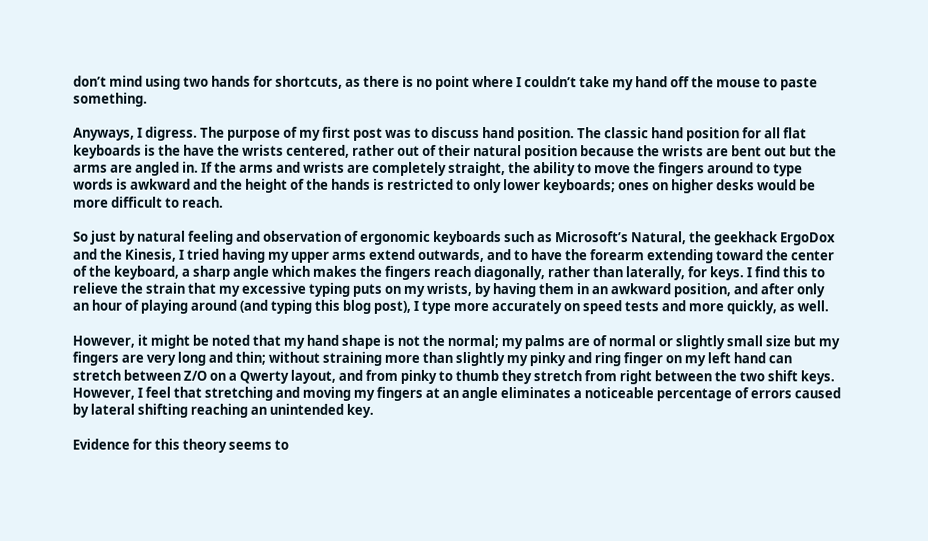don’t mind using two hands for shortcuts, as there is no point where I couldn’t take my hand off the mouse to paste something.

Anyways, I digress. The purpose of my first post was to discuss hand position. The classic hand position for all flat keyboards is the have the wrists centered, rather out of their natural position because the wrists are bent out but the arms are angled in. If the arms and wrists are completely straight, the ability to move the fingers around to type words is awkward and the height of the hands is restricted to only lower keyboards; ones on higher desks would be more difficult to reach.

So just by natural feeling and observation of ergonomic keyboards such as Microsoft’s Natural, the geekhack ErgoDox and the Kinesis, I tried having my upper arms extend outwards, and to have the forearm extending toward the center of the keyboard, a sharp angle which makes the fingers reach diagonally, rather than laterally, for keys. I find this to relieve the strain that my excessive typing puts on my wrists, by having them in an awkward position, and after only an hour of playing around (and typing this blog post), I type more accurately on speed tests and more quickly, as well.

However, it might be noted that my hand shape is not the normal; my palms are of normal or slightly small size but my fingers are very long and thin; without straining more than slightly my pinky and ring finger on my left hand can stretch between Z/O on a Qwerty layout, and from pinky to thumb they stretch from right between the two shift keys. However, I feel that stretching and moving my fingers at an angle eliminates a noticeable percentage of errors caused by lateral shifting reaching an unintended key.

Evidence for this theory seems to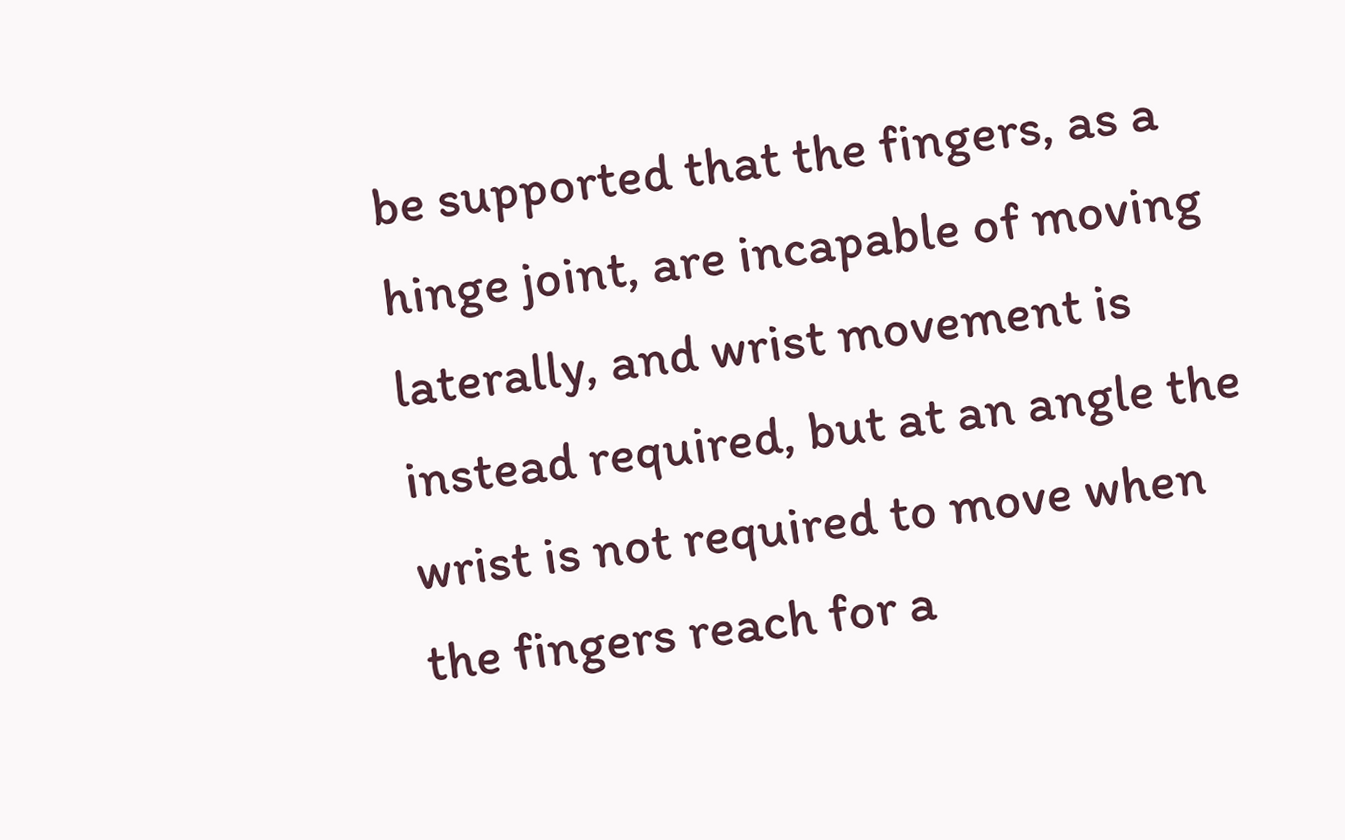be supported that the fingers, as a hinge joint, are incapable of moving laterally, and wrist movement is instead required, but at an angle the wrist is not required to move when the fingers reach for a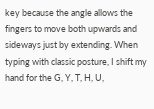key because the angle allows the fingers to move both upwards and sideways just by extending. When typing with classic posture, I shift my hand for the G, Y, T, H, U,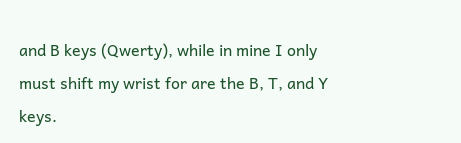and B keys (Qwerty), while in mine I only must shift my wrist for are the B, T, and Y keys.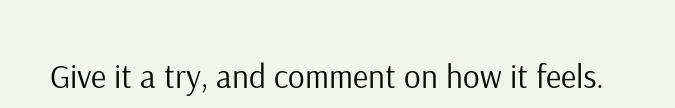Give it a try, and comment on how it feels.